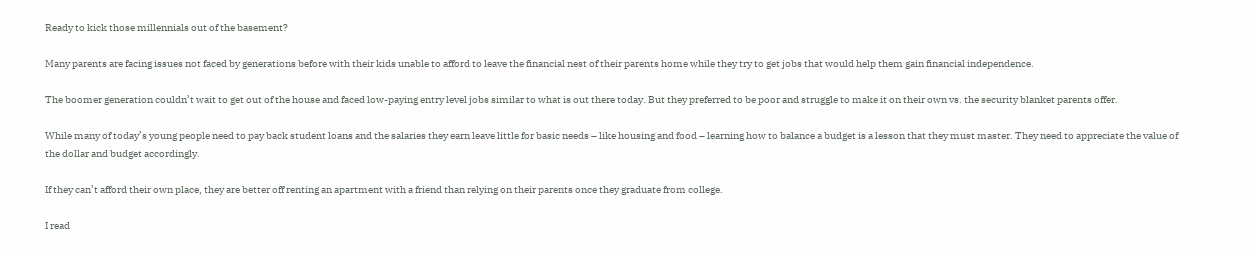Ready to kick those millennials out of the basement?

Many parents are facing issues not faced by generations before with their kids unable to afford to leave the financial nest of their parents home while they try to get jobs that would help them gain financial independence.

The boomer generation couldn’t wait to get out of the house and faced low-paying entry level jobs similar to what is out there today. But they preferred to be poor and struggle to make it on their own vs. the security blanket parents offer.

While many of today’s young people need to pay back student loans and the salaries they earn leave little for basic needs – like housing and food – learning how to balance a budget is a lesson that they must master. They need to appreciate the value of the dollar and budget accordingly.

If they can’t afford their own place, they are better off renting an apartment with a friend than relying on their parents once they graduate from college.

I read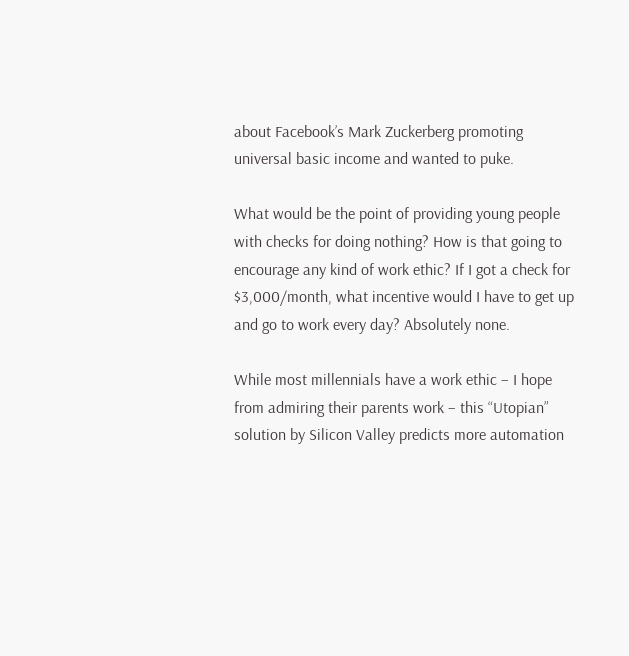about Facebook’s Mark Zuckerberg promoting universal basic income and wanted to puke.

What would be the point of providing young people with checks for doing nothing? How is that going to encourage any kind of work ethic? If I got a check for $3,000/month, what incentive would I have to get up and go to work every day? Absolutely none.

While most millennials have a work ethic – I hope from admiring their parents work – this “Utopian” solution by Silicon Valley predicts more automation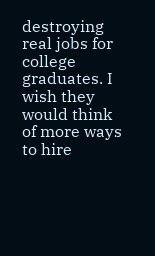destroying real jobs for college graduates. I wish they would think of more ways to hire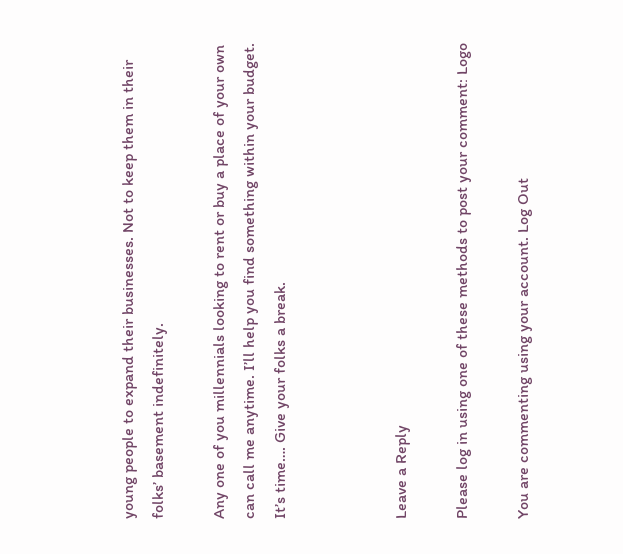young people to expand their businesses. Not to keep them in their folks’ basement indefinitely.

Any one of you millennials looking to rent or buy a place of your own can call me anytime. I’ll help you find something within your budget. It’s time…. Give your folks a break.



Leave a Reply

Please log in using one of these methods to post your comment: Logo

You are commenting using your account. Log Out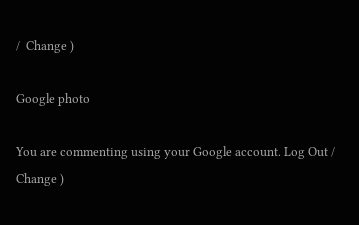/  Change )

Google photo

You are commenting using your Google account. Log Out /  Change )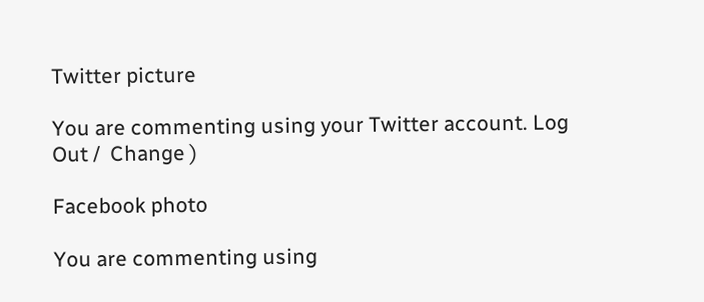Twitter picture

You are commenting using your Twitter account. Log Out /  Change )

Facebook photo

You are commenting using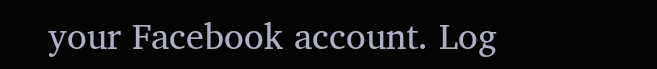your Facebook account. Log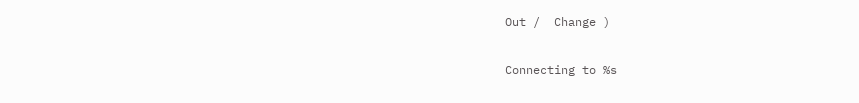Out /  Change )

Connecting to %s